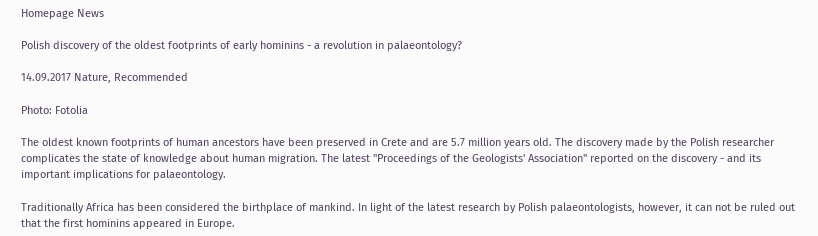Homepage News

Polish discovery of the oldest footprints of early hominins - a revolution in palaeontology?

14.09.2017 Nature, Recommended

Photo: Fotolia

The oldest known footprints of human ancestors have been preserved in Crete and are 5.7 million years old. The discovery made by the Polish researcher complicates the state of knowledge about human migration. The latest "Proceedings of the Geologists' Association" reported on the discovery - and its important implications for palaeontology.

Traditionally Africa has been considered the birthplace of mankind. In light of the latest research by Polish palaeontologists, however, it can not be ruled out that the first hominins appeared in Europe.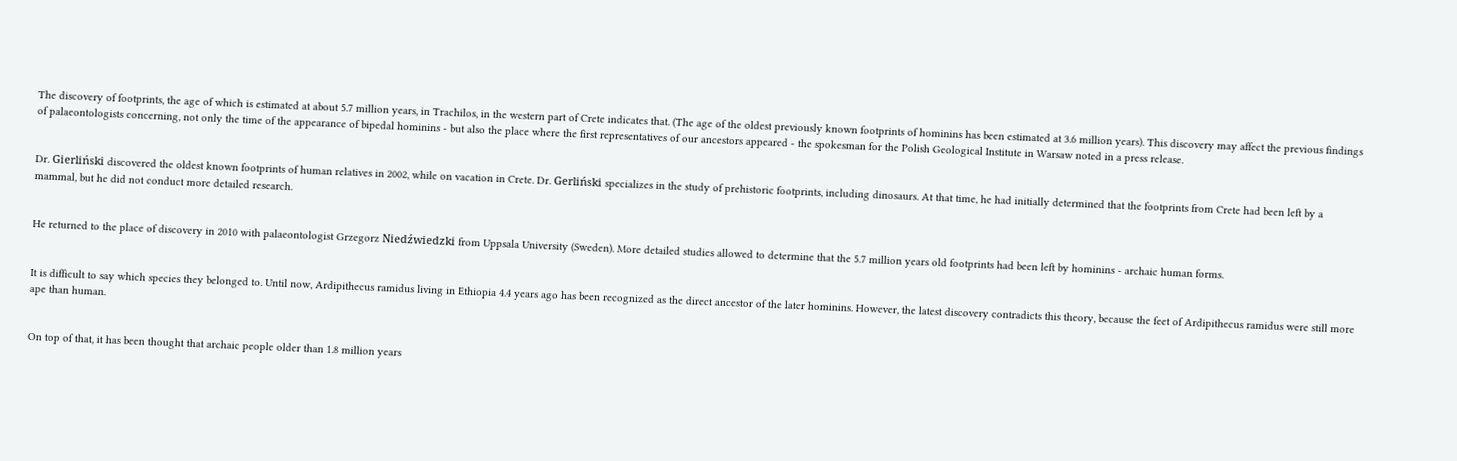The discovery of footprints, the age of which is estimated at about 5.7 million years, in Trachilos, in the western part of Crete indicates that. (The age of the oldest previously known footprints of hominins has been estimated at 3.6 million years). This discovery may affect the previous findings of palaeontologists concerning, not only the time of the appearance of bipedal hominins - but also the place where the first representatives of our ancestors appeared - the spokesman for the Polish Geological Institute in Warsaw noted in a press release.


Dr. Gierliński discovered the oldest known footprints of human relatives in 2002, while on vacation in Crete. Dr. Gerliński specializes in the study of prehistoric footprints, including dinosaurs. At that time, he had initially determined that the footprints from Crete had been left by a mammal, but he did not conduct more detailed research.


He returned to the place of discovery in 2010 with palaeontologist Grzegorz Niedźwiedzki from Uppsala University (Sweden). More detailed studies allowed to determine that the 5.7 million years old footprints had been left by hominins - archaic human forms.


It is difficult to say which species they belonged to. Until now, Ardipithecus ramidus living in Ethiopia 4.4 years ago has been recognized as the direct ancestor of the later hominins. However, the latest discovery contradicts this theory, because the feet of Ardipithecus ramidus were still more ape than human.


On top of that, it has been thought that archaic people older than 1.8 million years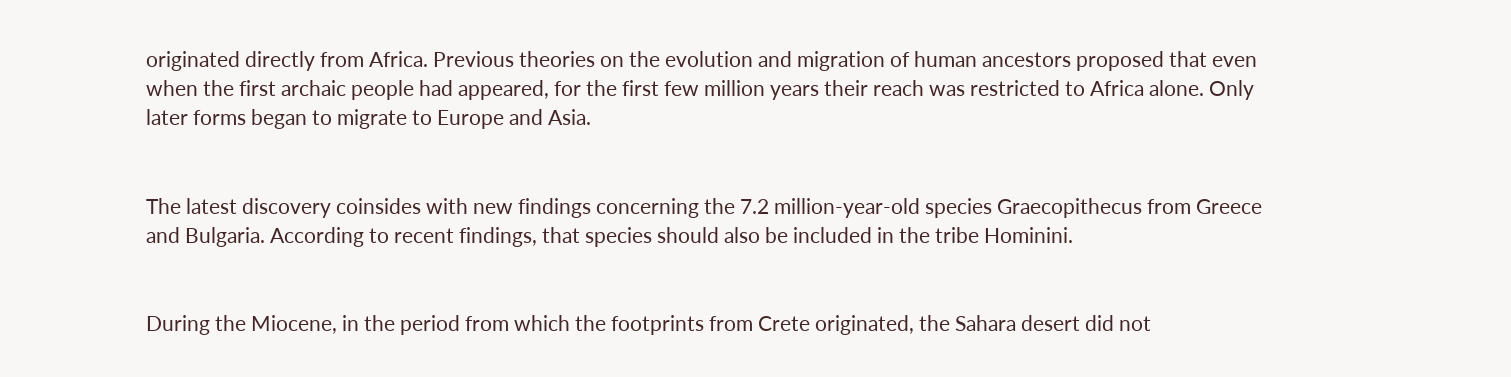originated directly from Africa. Previous theories on the evolution and migration of human ancestors proposed that even when the first archaic people had appeared, for the first few million years their reach was restricted to Africa alone. Only later forms began to migrate to Europe and Asia.


The latest discovery coinsides with new findings concerning the 7.2 million-year-old species Graecopithecus from Greece and Bulgaria. According to recent findings, that species should also be included in the tribe Hominini.


During the Miocene, in the period from which the footprints from Crete originated, the Sahara desert did not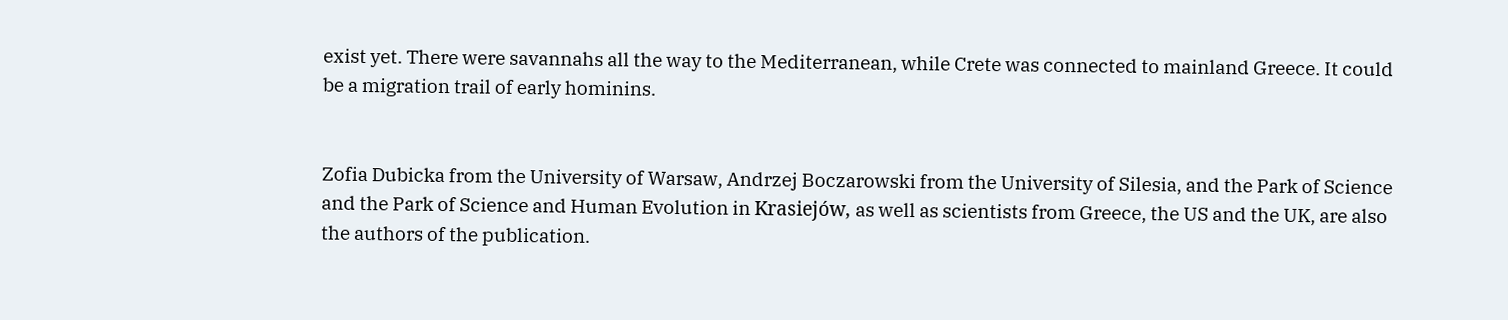exist yet. There were savannahs all the way to the Mediterranean, while Crete was connected to mainland Greece. It could be a migration trail of early hominins.


Zofia Dubicka from the University of Warsaw, Andrzej Boczarowski from the University of Silesia, and the Park of Science and the Park of Science and Human Evolution in Krasiejów, as well as scientists from Greece, the US and the UK, are also the authors of the publication.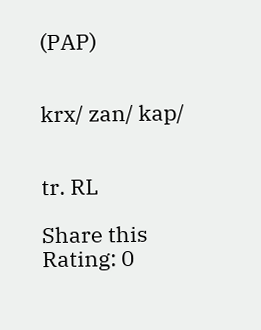(PAP)


krx/ zan/ kap/


tr. RL

Share this
Rating: 0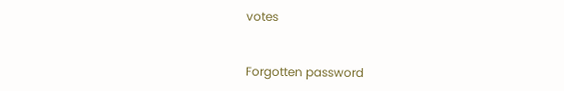votes


Forgotten password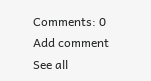Comments: 0
Add comment See all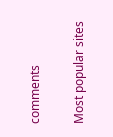comments

Most popular sites